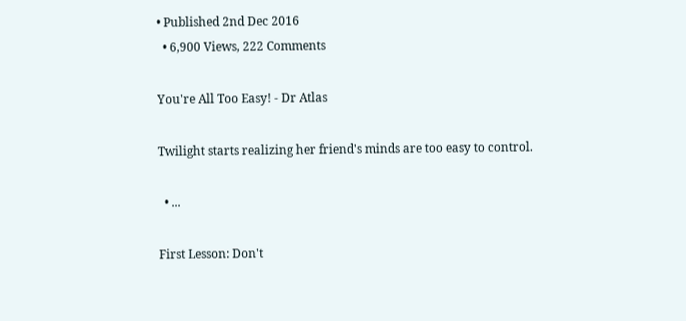• Published 2nd Dec 2016
  • 6,900 Views, 222 Comments

You're All Too Easy! - Dr Atlas

Twilight starts realizing her friend's minds are too easy to control.

  • ...

First Lesson: Don't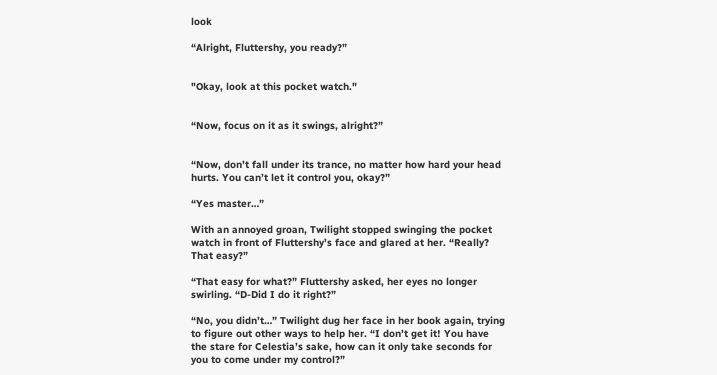look

“Alright, Fluttershy, you ready?”


"Okay, look at this pocket watch."


“Now, focus on it as it swings, alright?”


“Now, don’t fall under its trance, no matter how hard your head hurts. You can’t let it control you, okay?”

“Yes master…”

With an annoyed groan, Twilight stopped swinging the pocket watch in front of Fluttershy’s face and glared at her. “Really? That easy?”

“That easy for what?” Fluttershy asked, her eyes no longer swirling. “D-Did I do it right?”

“No, you didn’t…” Twilight dug her face in her book again, trying to figure out other ways to help her. “I don’t get it! You have the stare for Celestia’s sake, how can it only take seconds for you to come under my control?”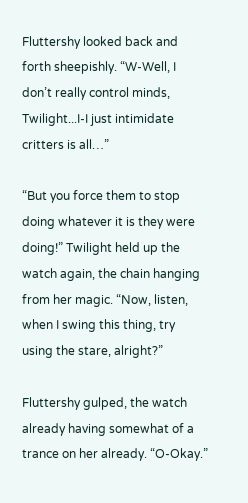Fluttershy looked back and forth sheepishly. “W-Well, I don’t really control minds, Twilight...I-I just intimidate critters is all…”

“But you force them to stop doing whatever it is they were doing!” Twilight held up the watch again, the chain hanging from her magic. “Now, listen, when I swing this thing, try using the stare, alright?”

Fluttershy gulped, the watch already having somewhat of a trance on her already. “O-Okay.”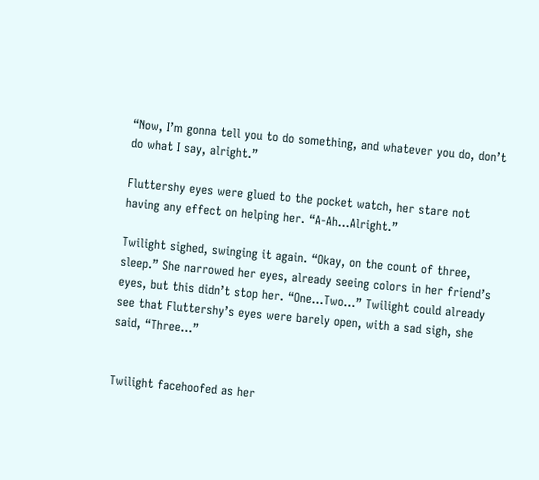“Now, I’m gonna tell you to do something, and whatever you do, don’t do what I say, alright.”

Fluttershy eyes were glued to the pocket watch, her stare not having any effect on helping her. “A-Ah...Alright.”

Twilight sighed, swinging it again. “Okay, on the count of three, sleep.” She narrowed her eyes, already seeing colors in her friend’s eyes, but this didn’t stop her. “One...Two…” Twilight could already see that Fluttershy’s eyes were barely open, with a sad sigh, she said, “Three…”


Twilight facehoofed as her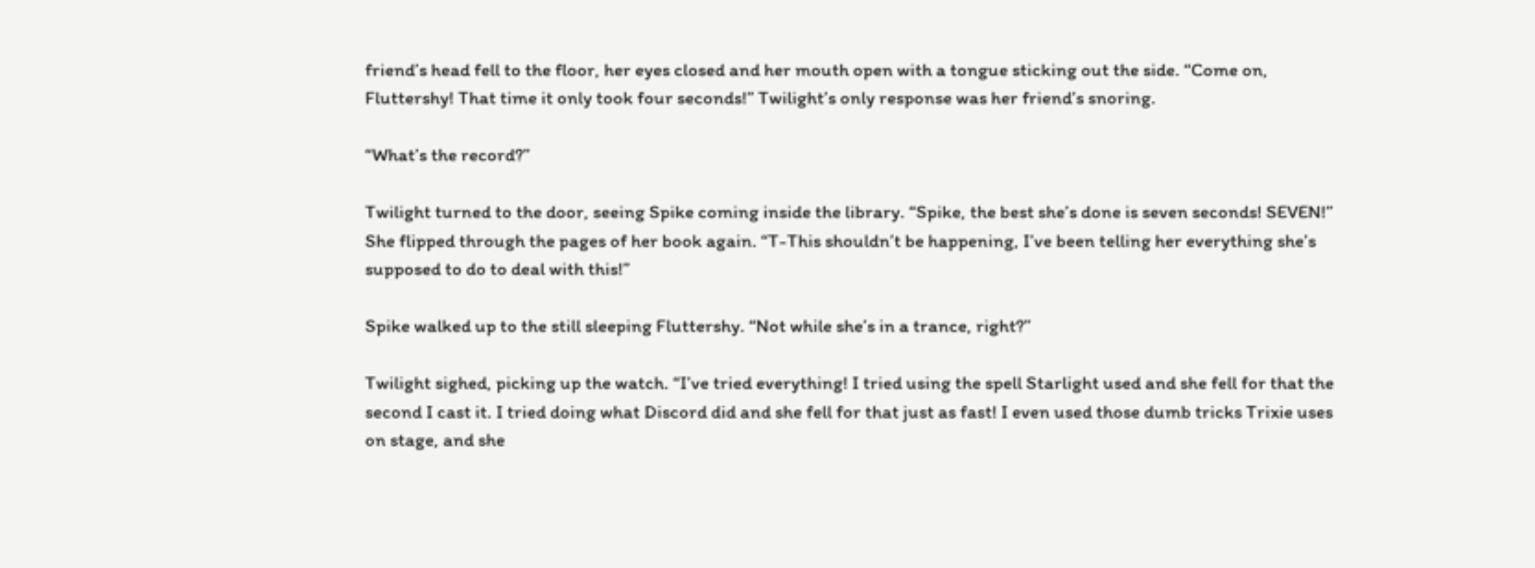friend’s head fell to the floor, her eyes closed and her mouth open with a tongue sticking out the side. “Come on, Fluttershy! That time it only took four seconds!” Twilight’s only response was her friend’s snoring.

“What’s the record?”

Twilight turned to the door, seeing Spike coming inside the library. “Spike, the best she’s done is seven seconds! SEVEN!” She flipped through the pages of her book again. “T-This shouldn’t be happening, I’ve been telling her everything she’s supposed to do to deal with this!”

Spike walked up to the still sleeping Fluttershy. “Not while she’s in a trance, right?”

Twilight sighed, picking up the watch. “I’ve tried everything! I tried using the spell Starlight used and she fell for that the second I cast it. I tried doing what Discord did and she fell for that just as fast! I even used those dumb tricks Trixie uses on stage, and she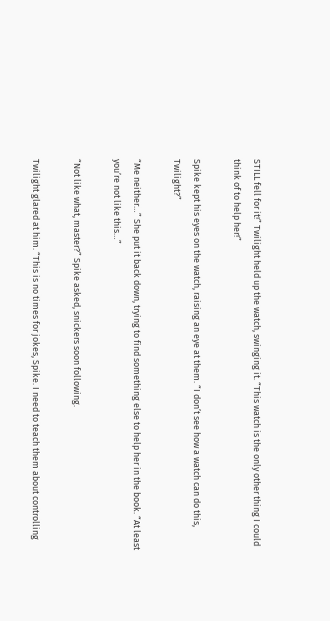STILL fell for it!” Twilight held up the watch, swinging it. “This watch is the only other thing I could think of to help her!”

Spike kept his eyes on the watch, raising an eye at them. “I don’t see how a watch can do this, Twilight?”

“Me neither…” She put it back down, trying to find something else to help her in the book. “At least you’re not like this…”

“Not like what, master?” Spike asked, snickers soon following.

Twilight glared at him. “This is no times for jokes, Spike. I need to teach them about controlling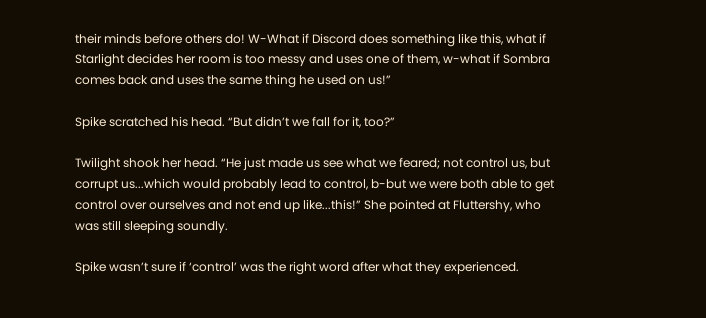their minds before others do! W-What if Discord does something like this, what if Starlight decides her room is too messy and uses one of them, w-what if Sombra comes back and uses the same thing he used on us!”

Spike scratched his head. “But didn’t we fall for it, too?”

Twilight shook her head. “He just made us see what we feared; not control us, but corrupt us...which would probably lead to control, b-but we were both able to get control over ourselves and not end up like...this!” She pointed at Fluttershy, who was still sleeping soundly.

Spike wasn’t sure if ‘control’ was the right word after what they experienced.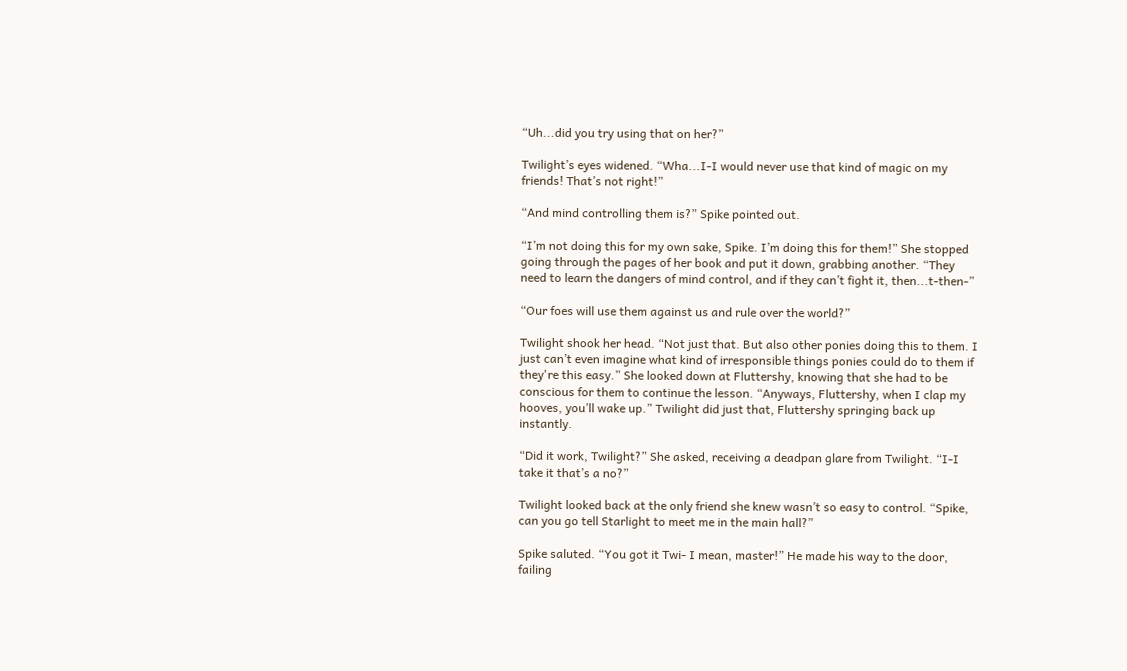“Uh...did you try using that on her?”

Twilight’s eyes widened. “Wha...I-I would never use that kind of magic on my friends! That’s not right!”

“And mind controlling them is?” Spike pointed out.

“I’m not doing this for my own sake, Spike. I’m doing this for them!” She stopped going through the pages of her book and put it down, grabbing another. “They need to learn the dangers of mind control, and if they can’t fight it, then...t-then-”

“Our foes will use them against us and rule over the world?”

Twilight shook her head. “Not just that. But also other ponies doing this to them. I just can’t even imagine what kind of irresponsible things ponies could do to them if they're this easy.” She looked down at Fluttershy, knowing that she had to be conscious for them to continue the lesson. “Anyways, Fluttershy, when I clap my hooves, you’ll wake up.” Twilight did just that, Fluttershy springing back up instantly.

“Did it work, Twilight?” She asked, receiving a deadpan glare from Twilight. “I-I take it that’s a no?”

Twilight looked back at the only friend she knew wasn’t so easy to control. “Spike, can you go tell Starlight to meet me in the main hall?”

Spike saluted. “You got it Twi- I mean, master!” He made his way to the door, failing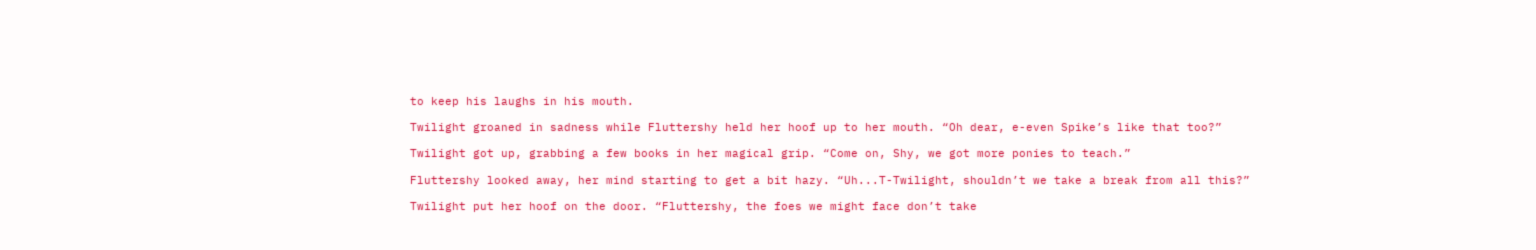to keep his laughs in his mouth.

Twilight groaned in sadness while Fluttershy held her hoof up to her mouth. “Oh dear, e-even Spike’s like that too?”

Twilight got up, grabbing a few books in her magical grip. “Come on, Shy, we got more ponies to teach.”

Fluttershy looked away, her mind starting to get a bit hazy. “Uh...T-Twilight, shouldn’t we take a break from all this?”

Twilight put her hoof on the door. “Fluttershy, the foes we might face don’t take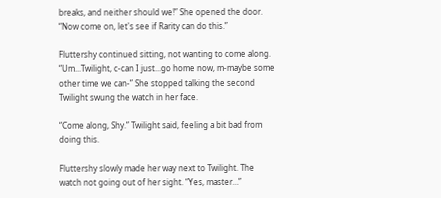breaks, and neither should we!” She opened the door. “Now come on, let's see if Rarity can do this.”

Fluttershy continued sitting, not wanting to come along. “Um...Twilight, c-can I just...go home now, m-maybe some other time we can-” She stopped talking the second Twilight swung the watch in her face.

“Come along, Shy.” Twilight said, feeling a bit bad from doing this.

Fluttershy slowly made her way next to Twilight. The watch not going out of her sight. “Yes, master…”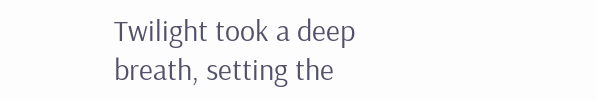Twilight took a deep breath, setting the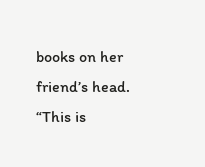books on her friend’s head. “This is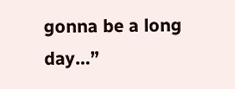gonna be a long day…”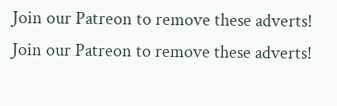Join our Patreon to remove these adverts!
Join our Patreon to remove these adverts!